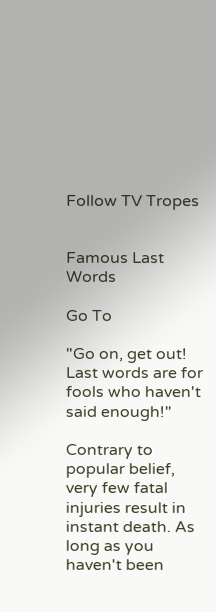Follow TV Tropes


Famous Last Words

Go To

"Go on, get out! Last words are for fools who haven't said enough!"

Contrary to popular belief, very few fatal injuries result in instant death. As long as you haven't been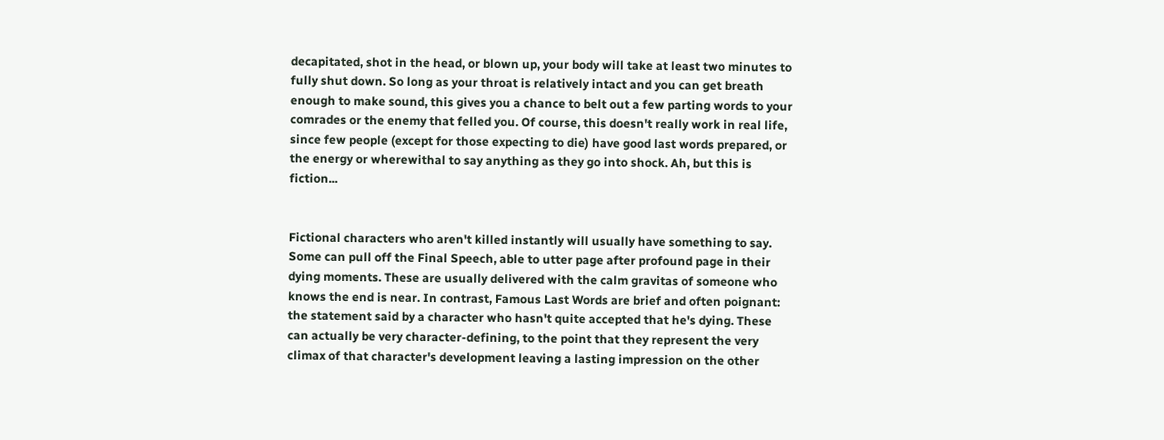decapitated, shot in the head, or blown up, your body will take at least two minutes to fully shut down. So long as your throat is relatively intact and you can get breath enough to make sound, this gives you a chance to belt out a few parting words to your comrades or the enemy that felled you. Of course, this doesn't really work in real life, since few people (except for those expecting to die) have good last words prepared, or the energy or wherewithal to say anything as they go into shock. Ah, but this is fiction...


Fictional characters who aren't killed instantly will usually have something to say. Some can pull off the Final Speech, able to utter page after profound page in their dying moments. These are usually delivered with the calm gravitas of someone who knows the end is near. In contrast, Famous Last Words are brief and often poignant: the statement said by a character who hasn't quite accepted that he's dying. These can actually be very character-defining, to the point that they represent the very climax of that character's development leaving a lasting impression on the other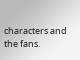characters and the fans.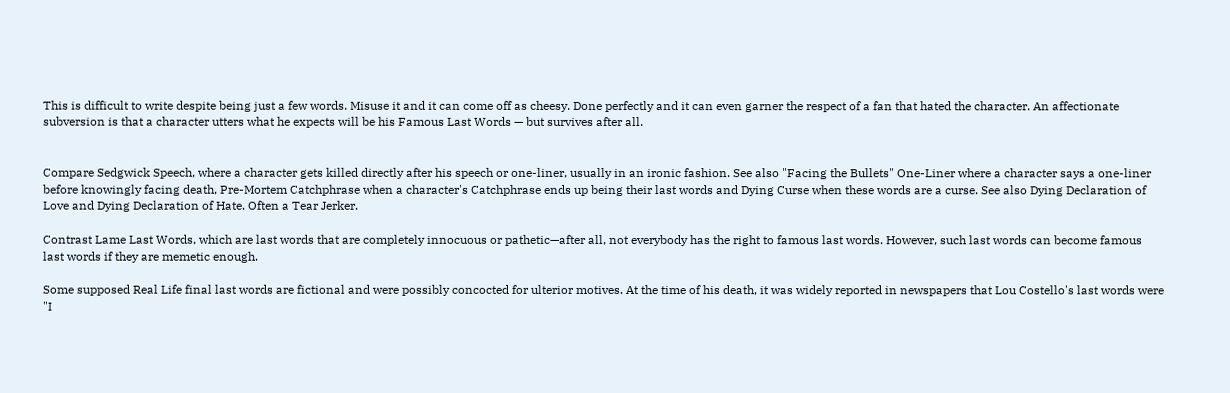This is difficult to write despite being just a few words. Misuse it and it can come off as cheesy. Done perfectly and it can even garner the respect of a fan that hated the character. An affectionate subversion is that a character utters what he expects will be his Famous Last Words — but survives after all.


Compare Sedgwick Speech, where a character gets killed directly after his speech or one-liner, usually in an ironic fashion. See also "Facing the Bullets" One-Liner where a character says a one-liner before knowingly facing death, Pre-Mortem Catchphrase when a character's Catchphrase ends up being their last words and Dying Curse when these words are a curse. See also Dying Declaration of Love and Dying Declaration of Hate. Often a Tear Jerker.

Contrast Lame Last Words, which are last words that are completely innocuous or pathetic—after all, not everybody has the right to famous last words. However, such last words can become famous last words if they are memetic enough.

Some supposed Real Life final last words are fictional and were possibly concocted for ulterior motives. At the time of his death, it was widely reported in newspapers that Lou Costello's last words were "I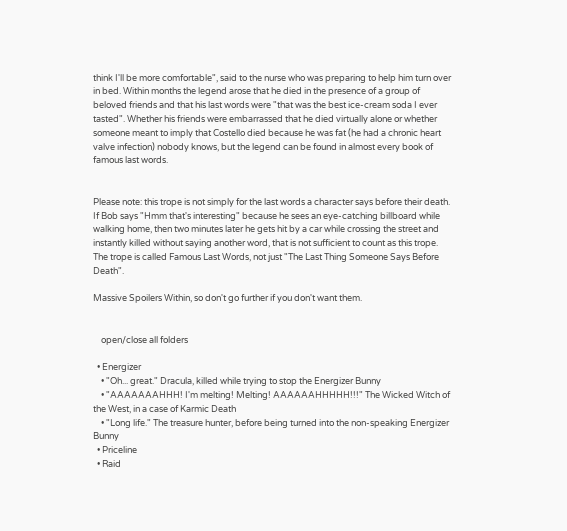think I'll be more comfortable", said to the nurse who was preparing to help him turn over in bed. Within months the legend arose that he died in the presence of a group of beloved friends and that his last words were "that was the best ice-cream soda I ever tasted". Whether his friends were embarrassed that he died virtually alone or whether someone meant to imply that Costello died because he was fat (he had a chronic heart valve infection) nobody knows, but the legend can be found in almost every book of famous last words.


Please note: this trope is not simply for the last words a character says before their death. If Bob says "Hmm that's interesting" because he sees an eye-catching billboard while walking home, then two minutes later he gets hit by a car while crossing the street and instantly killed without saying another word, that is not sufficient to count as this trope. The trope is called Famous Last Words, not just "The Last Thing Someone Says Before Death".

Massive Spoilers Within, so don't go further if you don't want them.


    open/close all folders

  • Energizer
    • "Oh... great." Dracula, killed while trying to stop the Energizer Bunny
    • "AAAAAAAHHH! I'm melting! Melting! AAAAAAHHHHH!!!" The Wicked Witch of the West, in a case of Karmic Death
    • "Long life." The treasure hunter, before being turned into the non-speaking Energizer Bunny
  • Priceline
  • Raid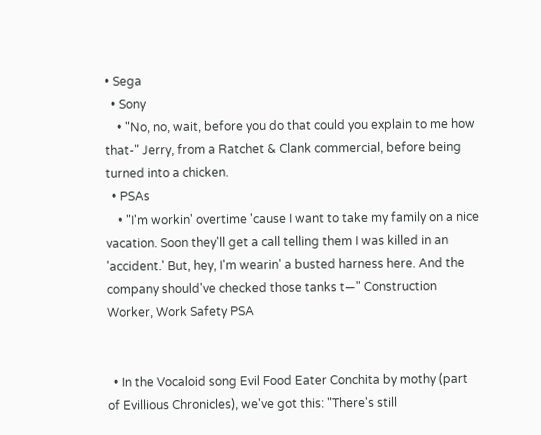• Sega
  • Sony
    • "No, no, wait, before you do that could you explain to me how that-" Jerry, from a Ratchet & Clank commercial, before being turned into a chicken.
  • PSAs
    • "I'm workin' overtime 'cause I want to take my family on a nice vacation. Soon they'll get a call telling them I was killed in an 'accident.' But, hey, I'm wearin' a busted harness here. And the company should've checked those tanks t—" Construction Worker, Work Safety PSA


  • In the Vocaloid song Evil Food Eater Conchita by mothy (part of Evillious Chronicles), we've got this: "There's still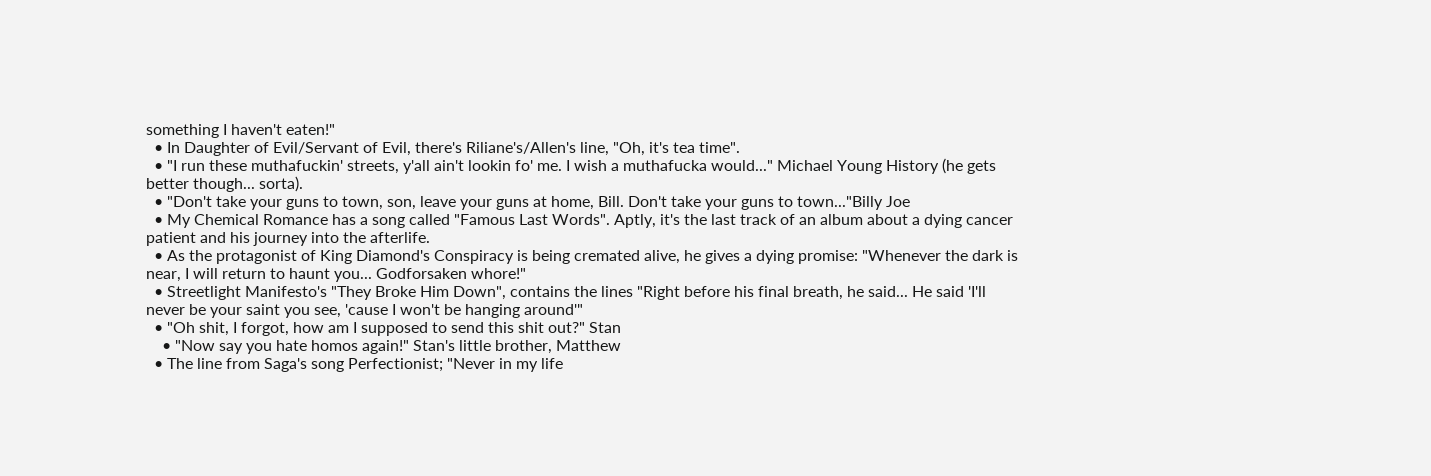something I haven't eaten!"
  • In Daughter of Evil/Servant of Evil, there's Riliane's/Allen's line, "Oh, it's tea time".
  • "I run these muthafuckin' streets, y'all ain't lookin fo' me. I wish a muthafucka would..." Michael Young History (he gets better though... sorta).
  • "Don't take your guns to town, son, leave your guns at home, Bill. Don't take your guns to town..."Billy Joe
  • My Chemical Romance has a song called "Famous Last Words". Aptly, it's the last track of an album about a dying cancer patient and his journey into the afterlife.
  • As the protagonist of King Diamond's Conspiracy is being cremated alive, he gives a dying promise: "Whenever the dark is near, I will return to haunt you... Godforsaken whore!"
  • Streetlight Manifesto's "They Broke Him Down", contains the lines "Right before his final breath, he said... He said 'I'll never be your saint you see, 'cause I won't be hanging around'"
  • "Oh shit, I forgot, how am I supposed to send this shit out?" Stan
    • "Now say you hate homos again!" Stan's little brother, Matthew
  • The line from Saga's song Perfectionist; "Never in my life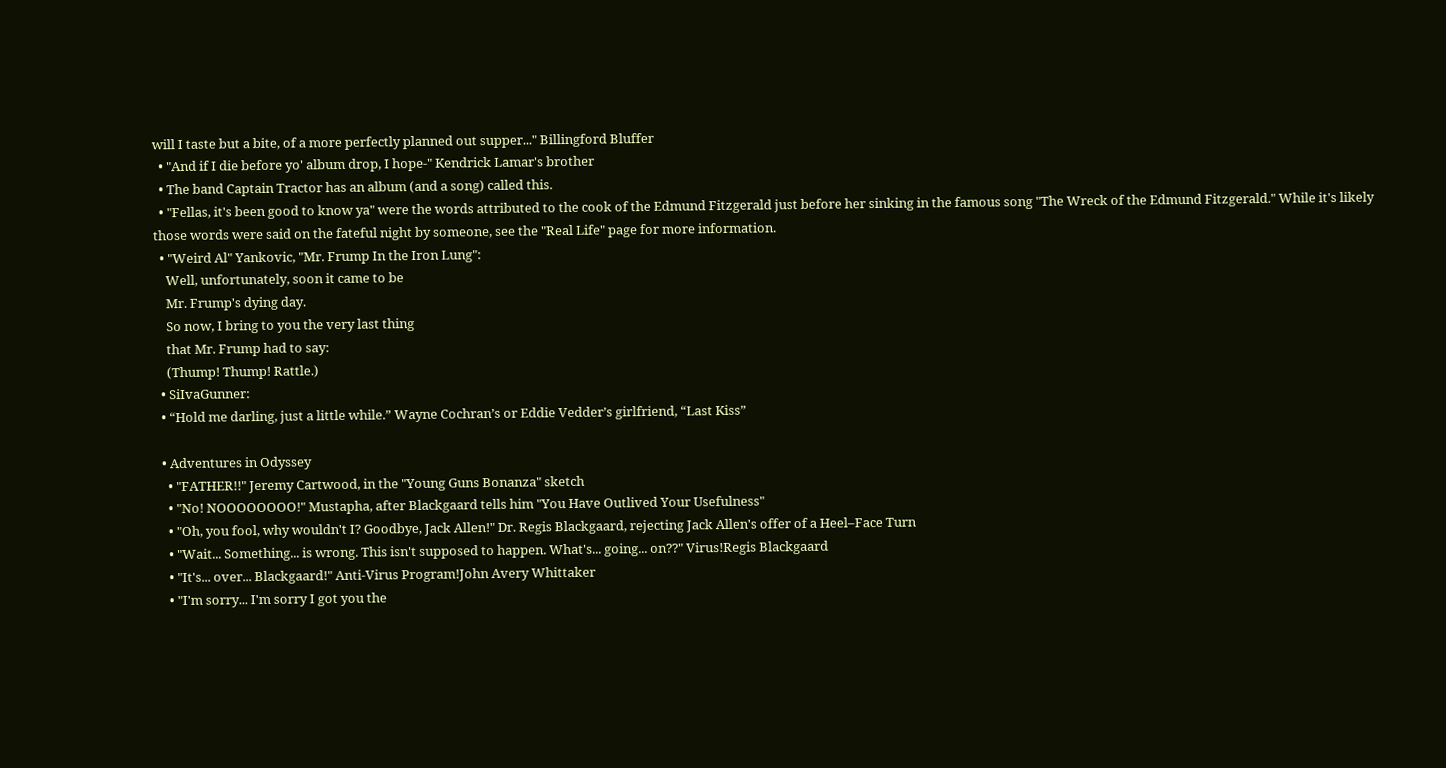will I taste but a bite, of a more perfectly planned out supper..." Billingford Bluffer
  • "And if I die before yo' album drop, I hope-" Kendrick Lamar's brother
  • The band Captain Tractor has an album (and a song) called this.
  • "Fellas, it's been good to know ya" were the words attributed to the cook of the Edmund Fitzgerald just before her sinking in the famous song "The Wreck of the Edmund Fitzgerald." While it's likely those words were said on the fateful night by someone, see the "Real Life" page for more information.
  • "Weird Al" Yankovic, "Mr. Frump In the Iron Lung":
    Well, unfortunately, soon it came to be
    Mr. Frump's dying day.
    So now, I bring to you the very last thing
    that Mr. Frump had to say:
    (Thump! Thump! Rattle.)
  • SiIvaGunner:
  • “Hold me darling, just a little while.” Wayne Cochran’s or Eddie Vedder’s girlfriend, “Last Kiss”

  • Adventures in Odyssey
    • "FATHER!!" Jeremy Cartwood, in the "Young Guns Bonanza" sketch
    • "No! NOOOOOOOO!" Mustapha, after Blackgaard tells him "You Have Outlived Your Usefulness"
    • "Oh, you fool, why wouldn't I? Goodbye, Jack Allen!" Dr. Regis Blackgaard, rejecting Jack Allen's offer of a Heel–Face Turn
    • "Wait... Something... is wrong. This isn't supposed to happen. What's... going... on??" Virus!Regis Blackgaard
    • "It's... over... Blackgaard!" Anti-Virus Program!John Avery Whittaker
    • "I'm sorry... I'm sorry I got you the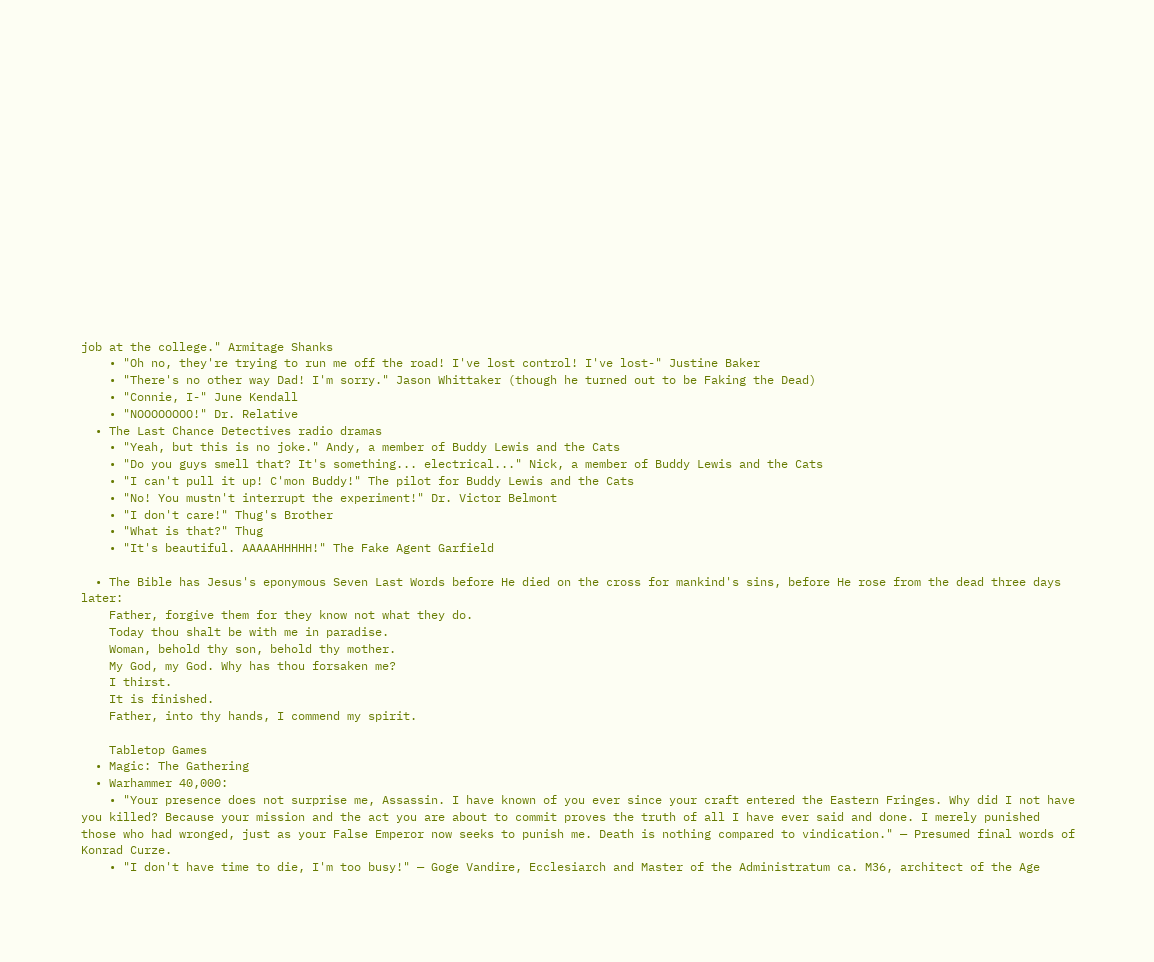job at the college." Armitage Shanks
    • "Oh no, they're trying to run me off the road! I've lost control! I've lost-" Justine Baker
    • "There's no other way Dad! I'm sorry." Jason Whittaker (though he turned out to be Faking the Dead)
    • "Connie, I-" June Kendall
    • "NOOOOOOOO!" Dr. Relative
  • The Last Chance Detectives radio dramas
    • "Yeah, but this is no joke." Andy, a member of Buddy Lewis and the Cats
    • "Do you guys smell that? It's something... electrical..." Nick, a member of Buddy Lewis and the Cats
    • "I can't pull it up! C'mon Buddy!" The pilot for Buddy Lewis and the Cats
    • "No! You mustn't interrupt the experiment!" Dr. Victor Belmont
    • "I don't care!" Thug's Brother
    • "What is that?" Thug
    • "It's beautiful. AAAAAHHHHH!" The Fake Agent Garfield

  • The Bible has Jesus's eponymous Seven Last Words before He died on the cross for mankind's sins, before He rose from the dead three days later:
    Father, forgive them for they know not what they do.
    Today thou shalt be with me in paradise.
    Woman, behold thy son, behold thy mother.
    My God, my God. Why has thou forsaken me?
    I thirst.
    It is finished.
    Father, into thy hands, I commend my spirit.

    Tabletop Games
  • Magic: The Gathering
  • Warhammer 40,000:
    • "Your presence does not surprise me, Assassin. I have known of you ever since your craft entered the Eastern Fringes. Why did I not have you killed? Because your mission and the act you are about to commit proves the truth of all I have ever said and done. I merely punished those who had wronged, just as your False Emperor now seeks to punish me. Death is nothing compared to vindication." — Presumed final words of Konrad Curze.
    • "I don't have time to die, I'm too busy!" — Goge Vandire, Ecclesiarch and Master of the Administratum ca. M36, architect of the Age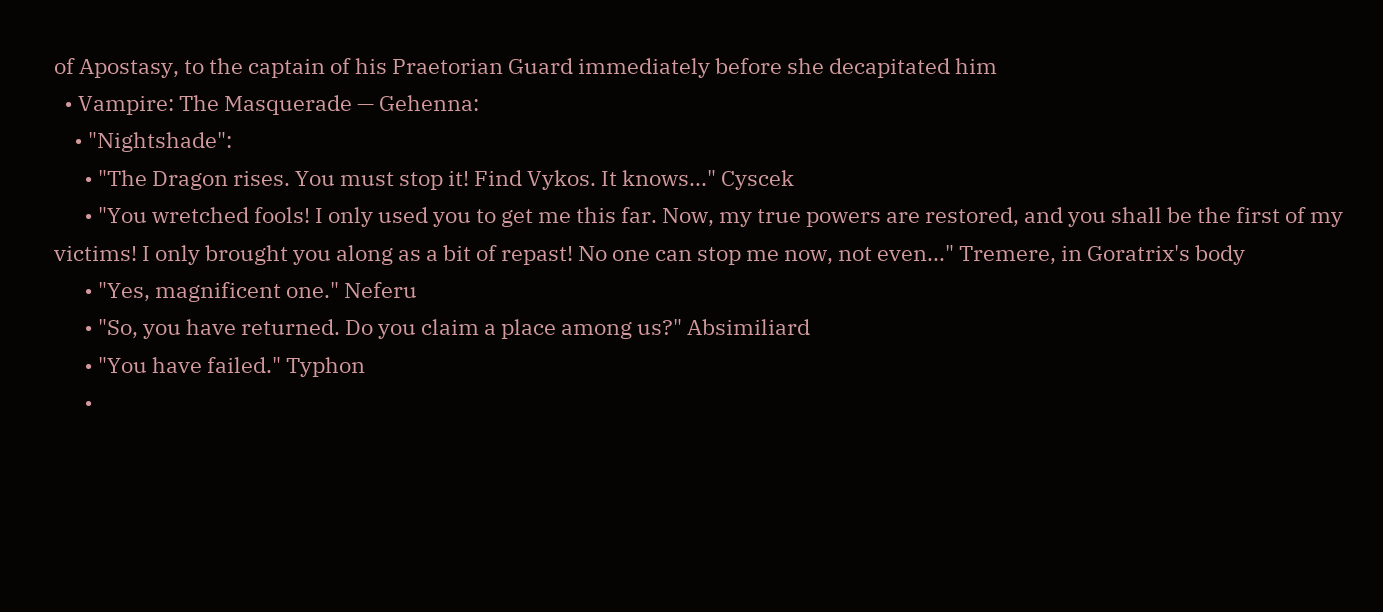of Apostasy, to the captain of his Praetorian Guard immediately before she decapitated him
  • Vampire: The Masquerade — Gehenna:
    • "Nightshade":
      • "The Dragon rises. You must stop it! Find Vykos. It knows..." Cyscek
      • "You wretched fools! I only used you to get me this far. Now, my true powers are restored, and you shall be the first of my victims! I only brought you along as a bit of repast! No one can stop me now, not even..." Tremere, in Goratrix's body
      • "Yes, magnificent one." Neferu
      • "So, you have returned. Do you claim a place among us?" Absimiliard
      • "You have failed." Typhon
      •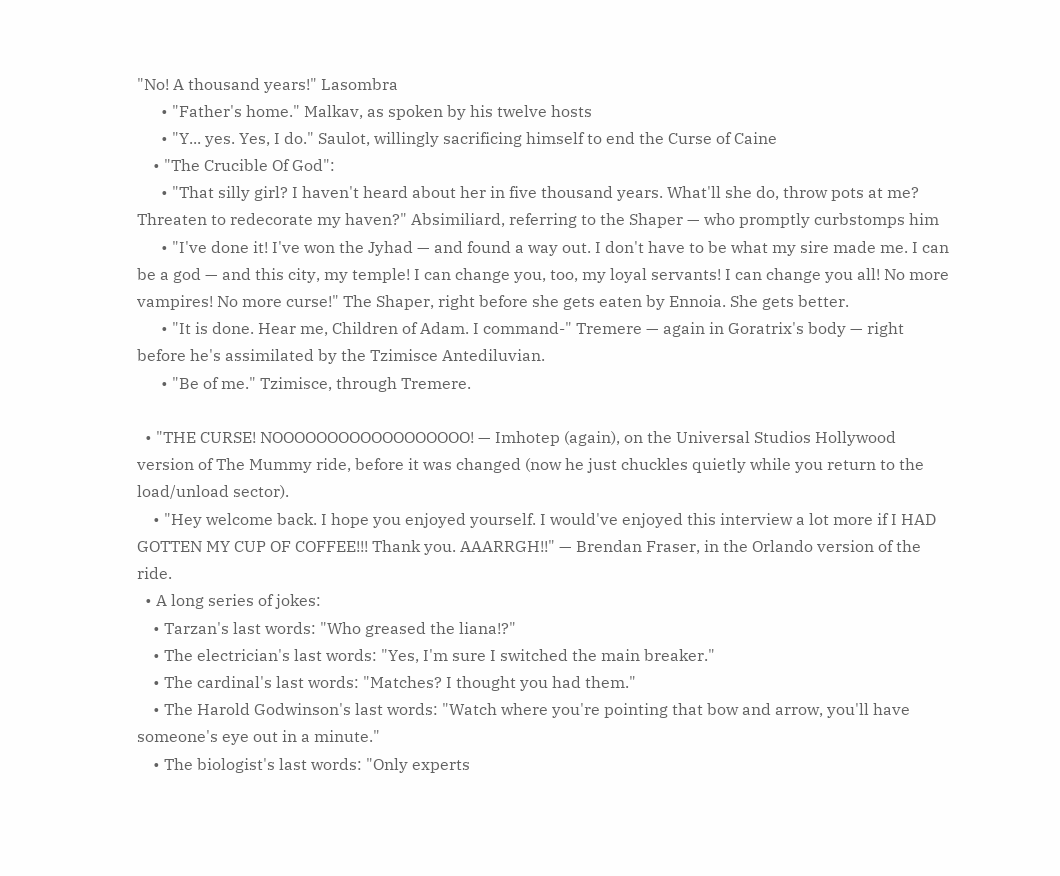"No! A thousand years!" Lasombra
      • "Father's home." Malkav, as spoken by his twelve hosts
      • "Y... yes. Yes, I do." Saulot, willingly sacrificing himself to end the Curse of Caine
    • "The Crucible Of God":
      • "That silly girl? I haven't heard about her in five thousand years. What'll she do, throw pots at me? Threaten to redecorate my haven?" Absimiliard, referring to the Shaper — who promptly curbstomps him
      • "I've done it! I've won the Jyhad — and found a way out. I don't have to be what my sire made me. I can be a god — and this city, my temple! I can change you, too, my loyal servants! I can change you all! No more vampires! No more curse!" The Shaper, right before she gets eaten by Ennoia. She gets better.
      • "It is done. Hear me, Children of Adam. I command-" Tremere — again in Goratrix's body — right before he's assimilated by the Tzimisce Antediluvian.
      • "Be of me." Tzimisce, through Tremere.

  • "THE CURSE! NOOOOOOOOOOOOOOOOOO! — Imhotep (again), on the Universal Studios Hollywood version of The Mummy ride, before it was changed (now he just chuckles quietly while you return to the load/unload sector).
    • "Hey welcome back. I hope you enjoyed yourself. I would've enjoyed this interview a lot more if I HAD GOTTEN MY CUP OF COFFEE!!! Thank you. AAARRGH!!" — Brendan Fraser, in the Orlando version of the ride.
  • A long series of jokes:
    • Tarzan's last words: "Who greased the liana!?"
    • The electrician's last words: "Yes, I'm sure I switched the main breaker."
    • The cardinal's last words: "Matches? I thought you had them."
    • The Harold Godwinson's last words: "Watch where you're pointing that bow and arrow, you'll have someone's eye out in a minute."
    • The biologist's last words: "Only experts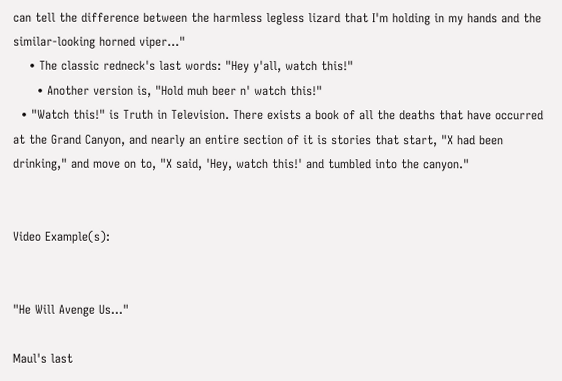can tell the difference between the harmless legless lizard that I'm holding in my hands and the similar-looking horned viper..."
    • The classic redneck's last words: "Hey y'all, watch this!"
      • Another version is, "Hold muh beer n' watch this!"
  • "Watch this!" is Truth in Television. There exists a book of all the deaths that have occurred at the Grand Canyon, and nearly an entire section of it is stories that start, "X had been drinking," and move on to, "X said, 'Hey, watch this!' and tumbled into the canyon."


Video Example(s):


"He Will Avenge Us..."

Maul's last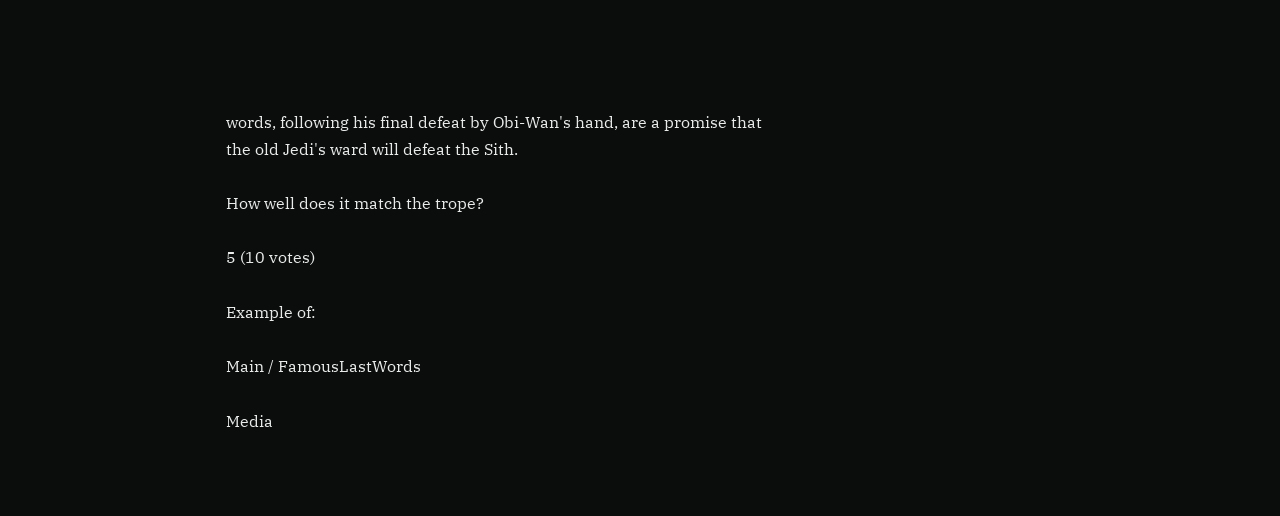words, following his final defeat by Obi-Wan's hand, are a promise that the old Jedi's ward will defeat the Sith.

How well does it match the trope?

5 (10 votes)

Example of:

Main / FamousLastWords

Media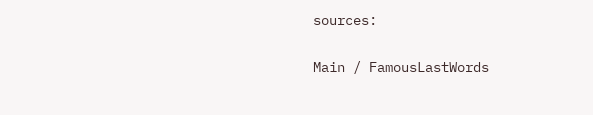sources:

Main / FamousLastWords